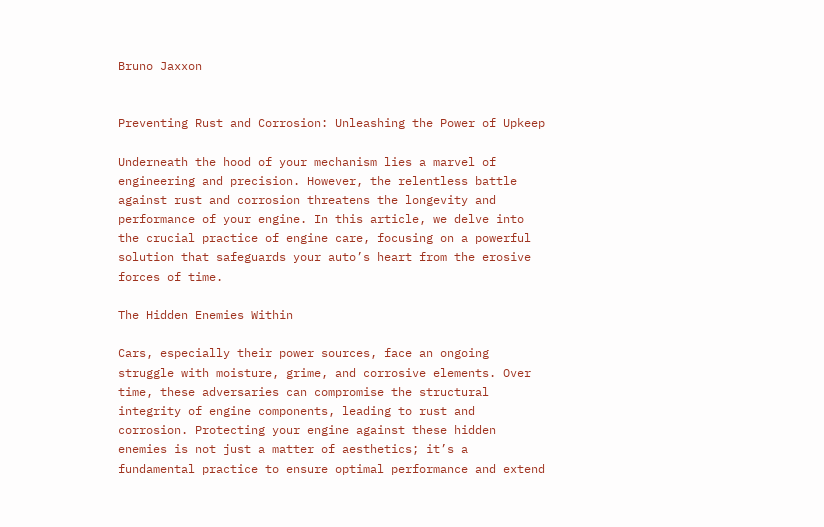Bruno Jaxxon


Preventing Rust and Corrosion: Unleashing the Power of Upkeep

Underneath the hood of your mechanism lies a marvel of engineering and precision. However, the relentless battle against rust and corrosion threatens the longevity and performance of your engine. In this article, we delve into the crucial practice of engine care, focusing on a powerful solution that safeguards your auto’s heart from the erosive forces of time.

The Hidden Enemies Within

Cars, especially their power sources, face an ongoing struggle with moisture, grime, and corrosive elements. Over time, these adversaries can compromise the structural integrity of engine components, leading to rust and corrosion. Protecting your engine against these hidden enemies is not just a matter of aesthetics; it’s a fundamental practice to ensure optimal performance and extend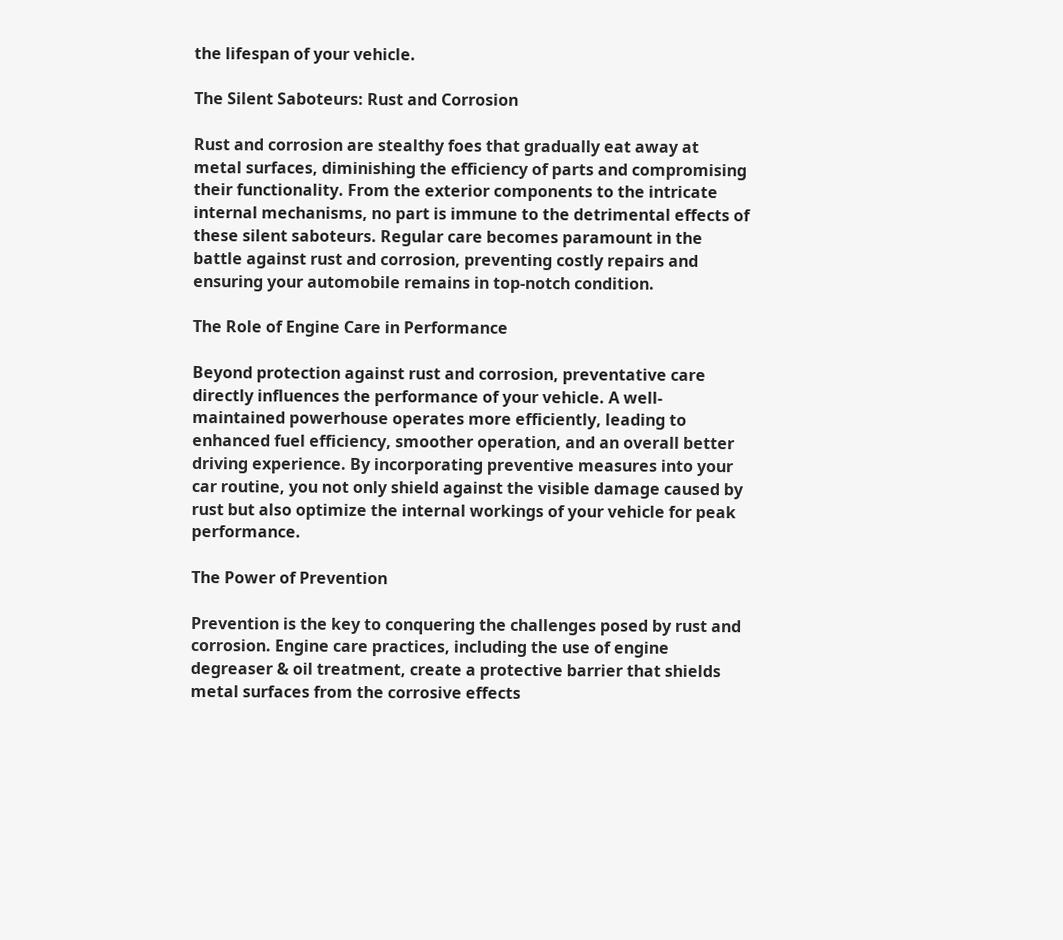the lifespan of your vehicle.

The Silent Saboteurs: Rust and Corrosion

Rust and corrosion are stealthy foes that gradually eat away at metal surfaces, diminishing the efficiency of parts and compromising their functionality. From the exterior components to the intricate internal mechanisms, no part is immune to the detrimental effects of these silent saboteurs. Regular care becomes paramount in the battle against rust and corrosion, preventing costly repairs and ensuring your automobile remains in top-notch condition.

The Role of Engine Care in Performance

Beyond protection against rust and corrosion, preventative care directly influences the performance of your vehicle. A well-maintained powerhouse operates more efficiently, leading to enhanced fuel efficiency, smoother operation, and an overall better driving experience. By incorporating preventive measures into your car routine, you not only shield against the visible damage caused by rust but also optimize the internal workings of your vehicle for peak performance.

The Power of Prevention

Prevention is the key to conquering the challenges posed by rust and corrosion. Engine care practices, including the use of engine degreaser & oil treatment, create a protective barrier that shields metal surfaces from the corrosive effects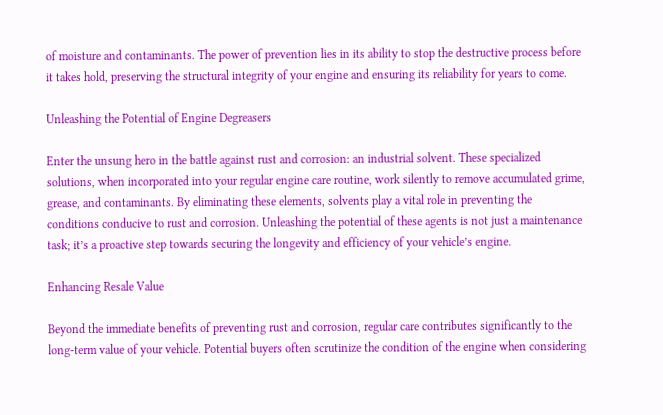of moisture and contaminants. The power of prevention lies in its ability to stop the destructive process before it takes hold, preserving the structural integrity of your engine and ensuring its reliability for years to come.

Unleashing the Potential of Engine Degreasers

Enter the unsung hero in the battle against rust and corrosion: an industrial solvent. These specialized solutions, when incorporated into your regular engine care routine, work silently to remove accumulated grime, grease, and contaminants. By eliminating these elements, solvents play a vital role in preventing the conditions conducive to rust and corrosion. Unleashing the potential of these agents is not just a maintenance task; it’s a proactive step towards securing the longevity and efficiency of your vehicle’s engine.

Enhancing Resale Value

Beyond the immediate benefits of preventing rust and corrosion, regular care contributes significantly to the long-term value of your vehicle. Potential buyers often scrutinize the condition of the engine when considering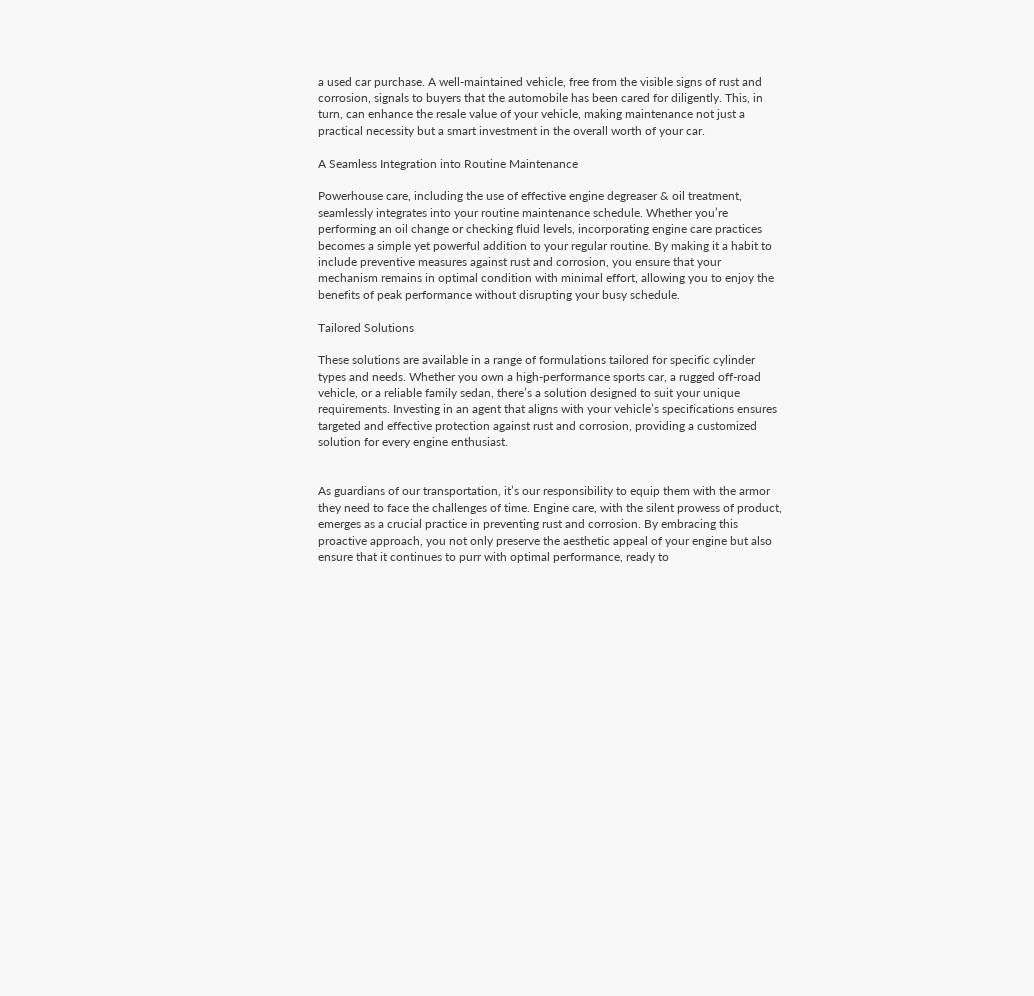a used car purchase. A well-maintained vehicle, free from the visible signs of rust and corrosion, signals to buyers that the automobile has been cared for diligently. This, in turn, can enhance the resale value of your vehicle, making maintenance not just a practical necessity but a smart investment in the overall worth of your car.

A Seamless Integration into Routine Maintenance

Powerhouse care, including the use of effective engine degreaser & oil treatment, seamlessly integrates into your routine maintenance schedule. Whether you’re performing an oil change or checking fluid levels, incorporating engine care practices becomes a simple yet powerful addition to your regular routine. By making it a habit to include preventive measures against rust and corrosion, you ensure that your mechanism remains in optimal condition with minimal effort, allowing you to enjoy the benefits of peak performance without disrupting your busy schedule.

Tailored Solutions

These solutions are available in a range of formulations tailored for specific cylinder types and needs. Whether you own a high-performance sports car, a rugged off-road vehicle, or a reliable family sedan, there’s a solution designed to suit your unique requirements. Investing in an agent that aligns with your vehicle’s specifications ensures targeted and effective protection against rust and corrosion, providing a customized solution for every engine enthusiast.


As guardians of our transportation, it’s our responsibility to equip them with the armor they need to face the challenges of time. Engine care, with the silent prowess of product, emerges as a crucial practice in preventing rust and corrosion. By embracing this proactive approach, you not only preserve the aesthetic appeal of your engine but also ensure that it continues to purr with optimal performance, ready to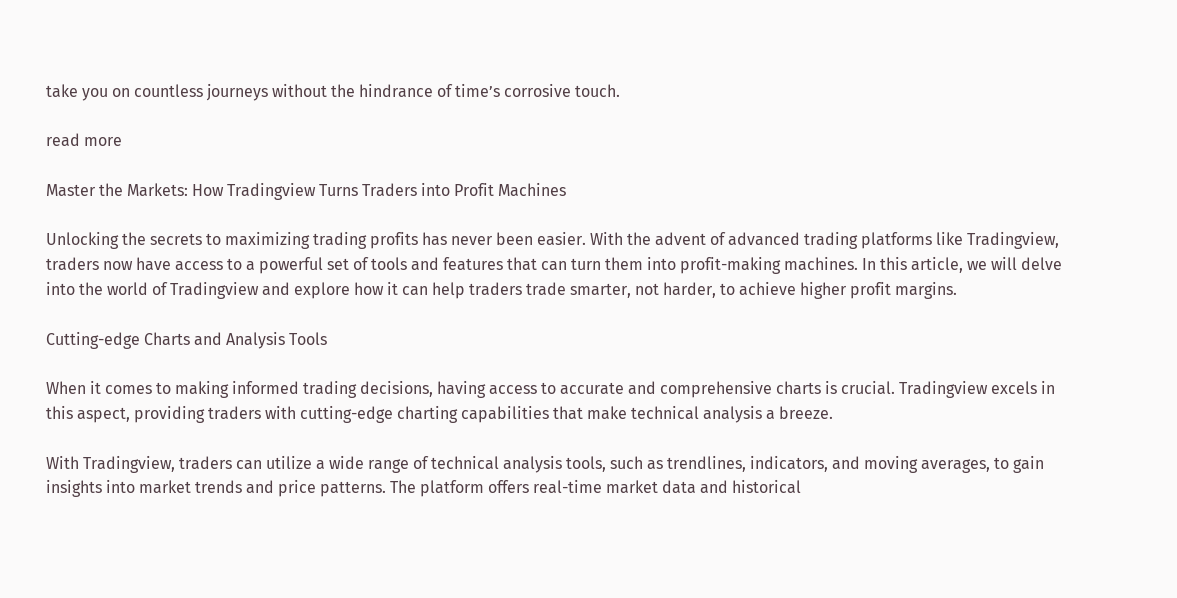take you on countless journeys without the hindrance of time’s corrosive touch.

read more

Master the Markets: How Tradingview Turns Traders into Profit Machines

Unlocking the secrets to maximizing trading profits has never been easier. With the advent of advanced trading platforms like Tradingview, traders now have access to a powerful set of tools and features that can turn them into profit-making machines. In this article, we will delve into the world of Tradingview and explore how it can help traders trade smarter, not harder, to achieve higher profit margins.

Cutting-edge Charts and Analysis Tools

When it comes to making informed trading decisions, having access to accurate and comprehensive charts is crucial. Tradingview excels in this aspect, providing traders with cutting-edge charting capabilities that make technical analysis a breeze.

With Tradingview, traders can utilize a wide range of technical analysis tools, such as trendlines, indicators, and moving averages, to gain insights into market trends and price patterns. The platform offers real-time market data and historical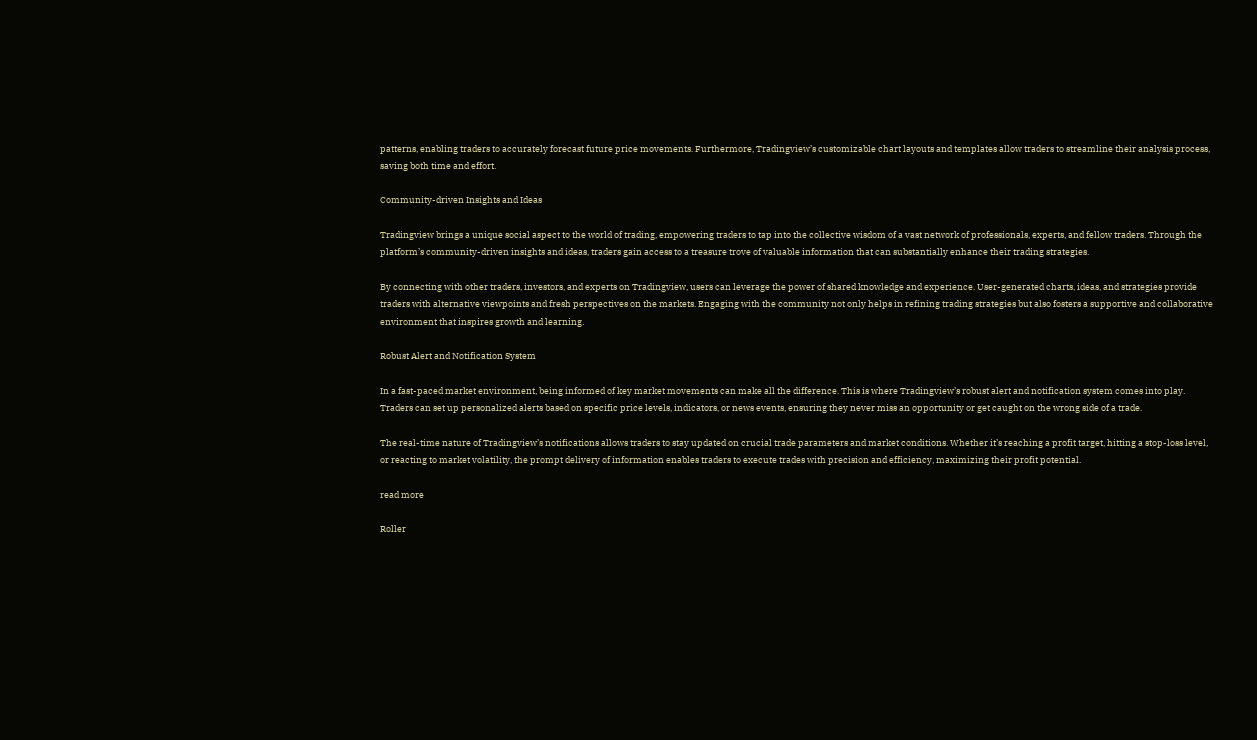patterns, enabling traders to accurately forecast future price movements. Furthermore, Tradingview’s customizable chart layouts and templates allow traders to streamline their analysis process, saving both time and effort.

Community-driven Insights and Ideas

Tradingview brings a unique social aspect to the world of trading, empowering traders to tap into the collective wisdom of a vast network of professionals, experts, and fellow traders. Through the platform’s community-driven insights and ideas, traders gain access to a treasure trove of valuable information that can substantially enhance their trading strategies.

By connecting with other traders, investors, and experts on Tradingview, users can leverage the power of shared knowledge and experience. User-generated charts, ideas, and strategies provide traders with alternative viewpoints and fresh perspectives on the markets. Engaging with the community not only helps in refining trading strategies but also fosters a supportive and collaborative environment that inspires growth and learning.

Robust Alert and Notification System

In a fast-paced market environment, being informed of key market movements can make all the difference. This is where Tradingview’s robust alert and notification system comes into play. Traders can set up personalized alerts based on specific price levels, indicators, or news events, ensuring they never miss an opportunity or get caught on the wrong side of a trade.

The real-time nature of Tradingview’s notifications allows traders to stay updated on crucial trade parameters and market conditions. Whether it’s reaching a profit target, hitting a stop-loss level, or reacting to market volatility, the prompt delivery of information enables traders to execute trades with precision and efficiency, maximizing their profit potential.

read more

Roller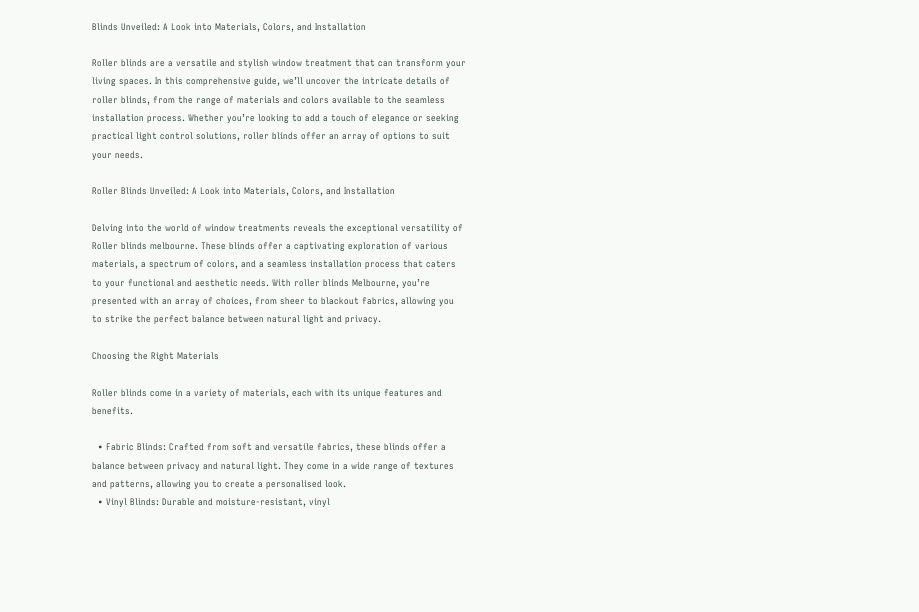Blinds Unveiled: A Look into Materials, Colors, and Installation

Roller blinds are a versatile and stylish window treatment that can transform your living spaces. In this comprehensive guide, we’ll uncover the intricate details of roller blinds, from the range of materials and colors available to the seamless installation process. Whether you’re looking to add a touch of elegance or seeking practical light control solutions, roller blinds offer an array of options to suit your needs.

Roller Blinds Unveiled: A Look into Materials, Colors, and Installation

Delving into the world of window treatments reveals the exceptional versatility of Roller blinds melbourne. These blinds offer a captivating exploration of various materials, a spectrum of colors, and a seamless installation process that caters to your functional and aesthetic needs. With roller blinds Melbourne, you’re presented with an array of choices, from sheer to blackout fabrics, allowing you to strike the perfect balance between natural light and privacy.

Choosing the Right Materials

Roller blinds come in a variety of materials, each with its unique features and benefits.

  • Fabric Blinds: Crafted from soft and versatile fabrics, these blinds offer a balance between privacy and natural light. They come in a wide range of textures and patterns, allowing you to create a personalised look.
  • Vinyl Blinds: Durable and moisture-resistant, vinyl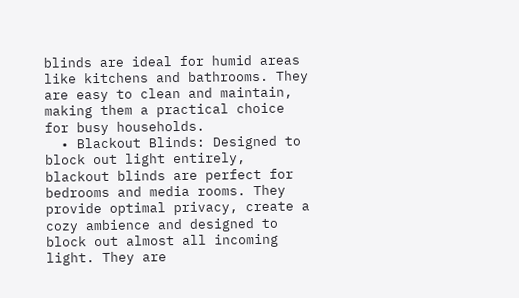blinds are ideal for humid areas like kitchens and bathrooms. They are easy to clean and maintain, making them a practical choice for busy households.
  • Blackout Blinds: Designed to block out light entirely, blackout blinds are perfect for bedrooms and media rooms. They provide optimal privacy, create a cozy ambience and designed to block out almost all incoming light. They are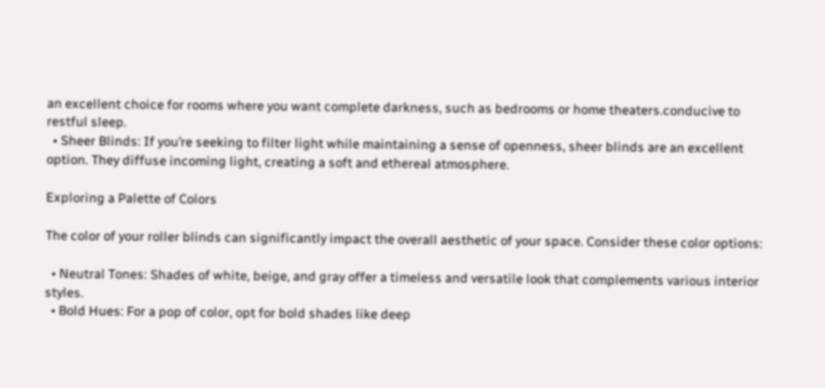an excellent choice for rooms where you want complete darkness, such as bedrooms or home theaters.conducive to restful sleep.
  • Sheer Blinds: If you’re seeking to filter light while maintaining a sense of openness, sheer blinds are an excellent option. They diffuse incoming light, creating a soft and ethereal atmosphere.

Exploring a Palette of Colors

The color of your roller blinds can significantly impact the overall aesthetic of your space. Consider these color options:

  • Neutral Tones: Shades of white, beige, and gray offer a timeless and versatile look that complements various interior styles.
  • Bold Hues: For a pop of color, opt for bold shades like deep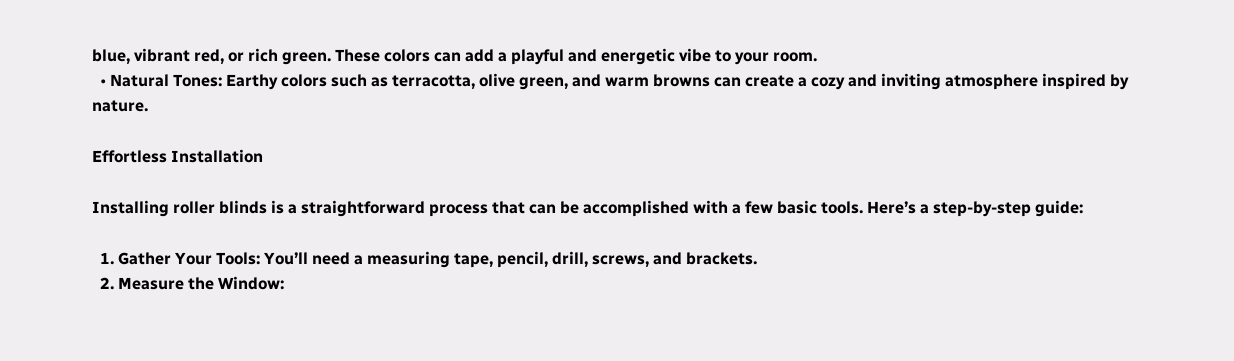blue, vibrant red, or rich green. These colors can add a playful and energetic vibe to your room.
  • Natural Tones: Earthy colors such as terracotta, olive green, and warm browns can create a cozy and inviting atmosphere inspired by nature.

Effortless Installation

Installing roller blinds is a straightforward process that can be accomplished with a few basic tools. Here’s a step-by-step guide:

  1. Gather Your Tools: You’ll need a measuring tape, pencil, drill, screws, and brackets.
  2. Measure the Window: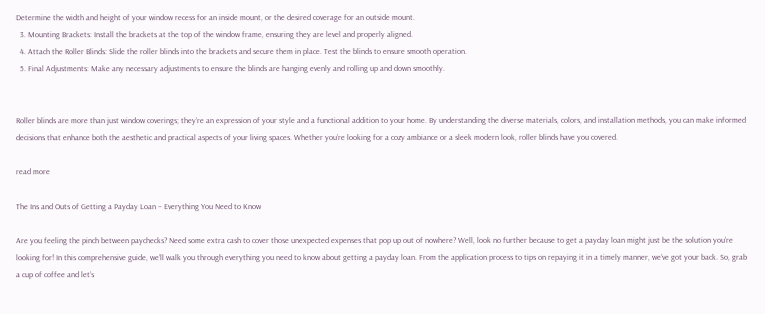Determine the width and height of your window recess for an inside mount, or the desired coverage for an outside mount.
  3. Mounting Brackets: Install the brackets at the top of the window frame, ensuring they are level and properly aligned.
  4. Attach the Roller Blinds: Slide the roller blinds into the brackets and secure them in place. Test the blinds to ensure smooth operation.
  5. Final Adjustments: Make any necessary adjustments to ensure the blinds are hanging evenly and rolling up and down smoothly.


Roller blinds are more than just window coverings; they’re an expression of your style and a functional addition to your home. By understanding the diverse materials, colors, and installation methods, you can make informed decisions that enhance both the aesthetic and practical aspects of your living spaces. Whether you’re looking for a cozy ambiance or a sleek modern look, roller blinds have you covered.

read more

The Ins and Outs of Getting a Payday Loan – Everything You Need to Know

Are you feeling the pinch between paychecks? Need some extra cash to cover those unexpected expenses that pop up out of nowhere? Well, look no further because to get a payday loan might just be the solution you’re looking for! In this comprehensive guide, we’ll walk you through everything you need to know about getting a payday loan. From the application process to tips on repaying it in a timely manner, we’ve got your back. So, grab a cup of coffee and let’s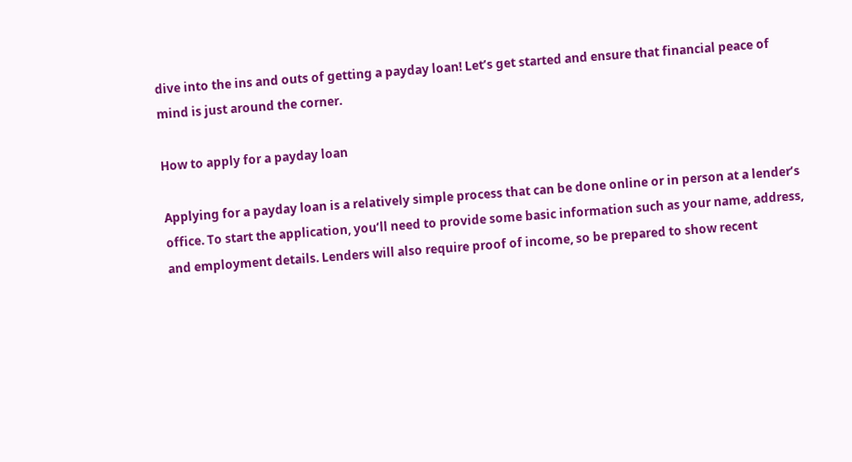dive into the ins and outs of getting a payday loan! Let’s get started and ensure that financial peace of mind is just around the corner.

How to apply for a payday loan

Applying for a payday loan is a relatively simple process that can be done online or in person at a lender’s office. To start the application, you’ll need to provide some basic information such as your name, address, and employment details. Lenders will also require proof of income, so be prepared to show recent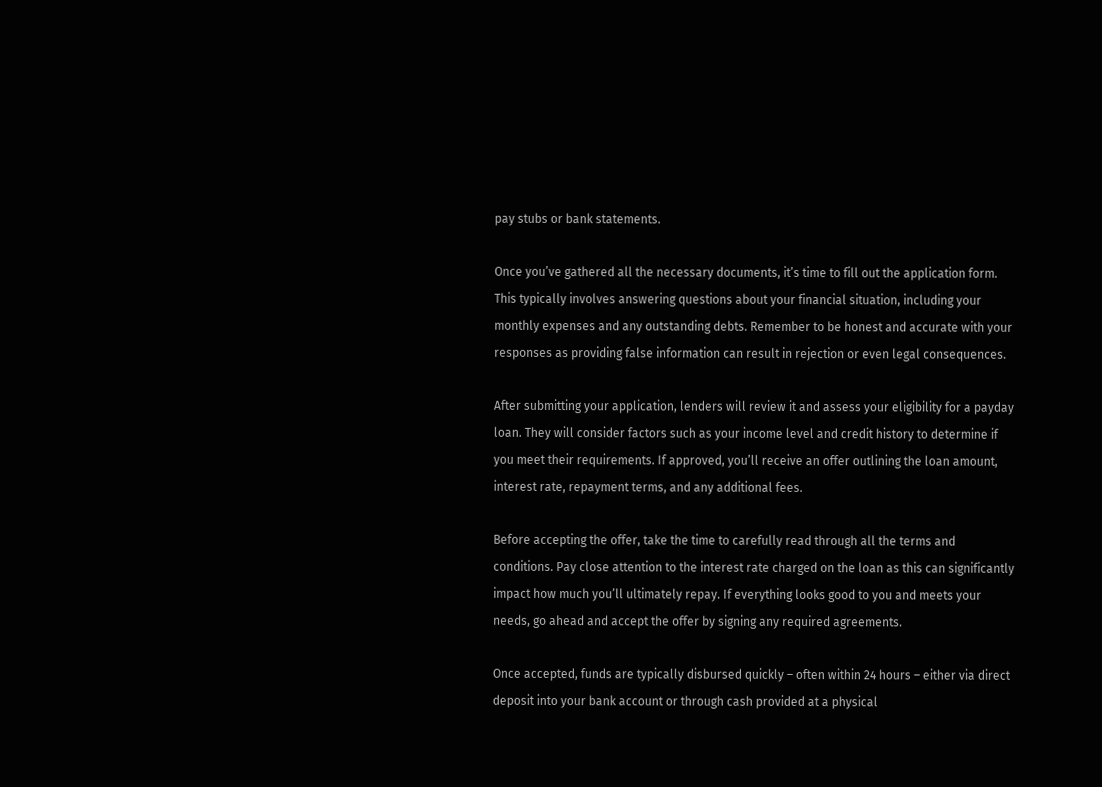pay stubs or bank statements.

Once you’ve gathered all the necessary documents, it’s time to fill out the application form. This typically involves answering questions about your financial situation, including your monthly expenses and any outstanding debts. Remember to be honest and accurate with your responses as providing false information can result in rejection or even legal consequences.

After submitting your application, lenders will review it and assess your eligibility for a payday loan. They will consider factors such as your income level and credit history to determine if you meet their requirements. If approved, you’ll receive an offer outlining the loan amount, interest rate, repayment terms, and any additional fees.

Before accepting the offer, take the time to carefully read through all the terms and conditions. Pay close attention to the interest rate charged on the loan as this can significantly impact how much you’ll ultimately repay. If everything looks good to you and meets your needs, go ahead and accept the offer by signing any required agreements.

Once accepted, funds are typically disbursed quickly – often within 24 hours – either via direct deposit into your bank account or through cash provided at a physical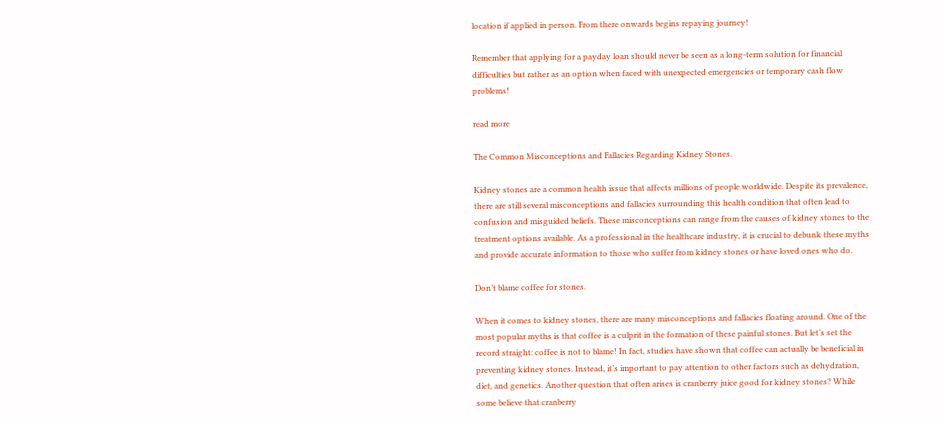location if applied in person. From there onwards begins repaying journey!

Remember that applying for a payday loan should never be seen as a long-term solution for financial difficulties but rather as an option when faced with unexpected emergencies or temporary cash flow problems!

read more

The Common Misconceptions and Fallacies Regarding Kidney Stones.

Kidney stones are a common health issue that affects millions of people worldwide. Despite its prevalence, there are still several misconceptions and fallacies surrounding this health condition that often lead to confusion and misguided beliefs. These misconceptions can range from the causes of kidney stones to the treatment options available. As a professional in the healthcare industry, it is crucial to debunk these myths and provide accurate information to those who suffer from kidney stones or have loved ones who do.

Don’t blame coffee for stones.

When it comes to kidney stones, there are many misconceptions and fallacies floating around. One of the most popular myths is that coffee is a culprit in the formation of these painful stones. But let’s set the record straight: coffee is not to blame! In fact, studies have shown that coffee can actually be beneficial in preventing kidney stones. Instead, it’s important to pay attention to other factors such as dehydration, diet, and genetics. Another question that often arises is cranberry juice good for kidney stones? While some believe that cranberry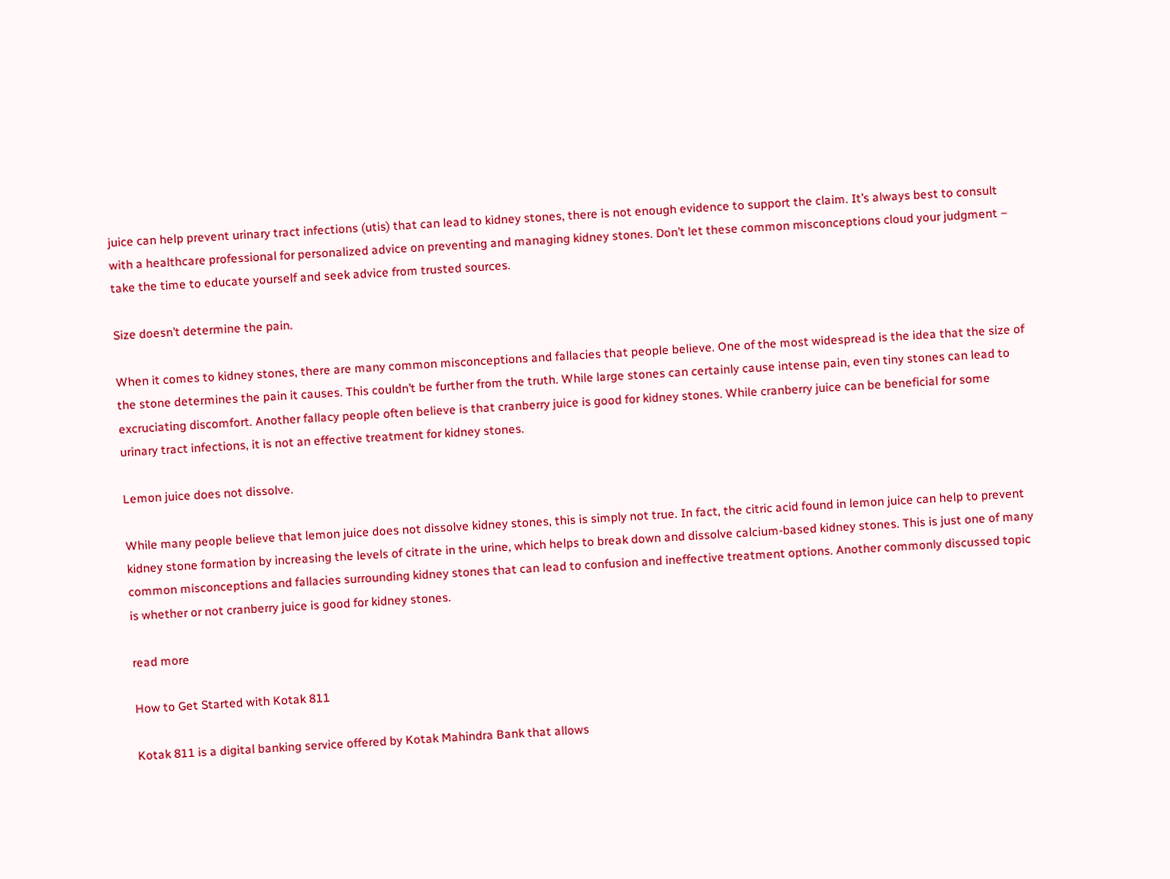juice can help prevent urinary tract infections (utis) that can lead to kidney stones, there is not enough evidence to support the claim. It’s always best to consult with a healthcare professional for personalized advice on preventing and managing kidney stones. Don’t let these common misconceptions cloud your judgment – take the time to educate yourself and seek advice from trusted sources.

Size doesn’t determine the pain.

When it comes to kidney stones, there are many common misconceptions and fallacies that people believe. One of the most widespread is the idea that the size of the stone determines the pain it causes. This couldn’t be further from the truth. While large stones can certainly cause intense pain, even tiny stones can lead to excruciating discomfort. Another fallacy people often believe is that cranberry juice is good for kidney stones. While cranberry juice can be beneficial for some urinary tract infections, it is not an effective treatment for kidney stones.

Lemon juice does not dissolve.

While many people believe that lemon juice does not dissolve kidney stones, this is simply not true. In fact, the citric acid found in lemon juice can help to prevent kidney stone formation by increasing the levels of citrate in the urine, which helps to break down and dissolve calcium-based kidney stones. This is just one of many common misconceptions and fallacies surrounding kidney stones that can lead to confusion and ineffective treatment options. Another commonly discussed topic is whether or not cranberry juice is good for kidney stones.

read more

How to Get Started with Kotak 811

Kotak 811 is a digital banking service offered by Kotak Mahindra Bank that allows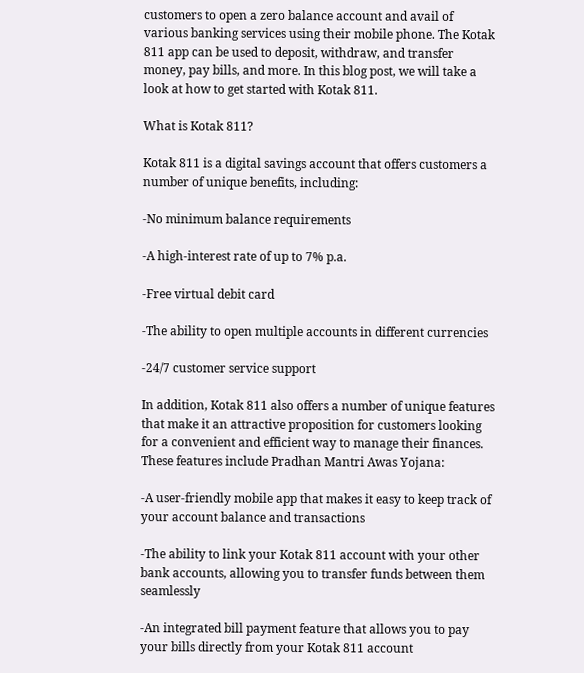customers to open a zero balance account and avail of various banking services using their mobile phone. The Kotak 811 app can be used to deposit, withdraw, and transfer money, pay bills, and more. In this blog post, we will take a look at how to get started with Kotak 811.

What is Kotak 811?

Kotak 811 is a digital savings account that offers customers a number of unique benefits, including:

-No minimum balance requirements

-A high-interest rate of up to 7% p.a.

-Free virtual debit card

-The ability to open multiple accounts in different currencies

-24/7 customer service support

In addition, Kotak 811 also offers a number of unique features that make it an attractive proposition for customers looking for a convenient and efficient way to manage their finances. These features include Pradhan Mantri Awas Yojana:

-A user-friendly mobile app that makes it easy to keep track of your account balance and transactions

-The ability to link your Kotak 811 account with your other bank accounts, allowing you to transfer funds between them seamlessly

-An integrated bill payment feature that allows you to pay your bills directly from your Kotak 811 account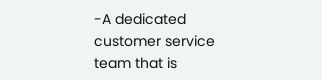-A dedicated customer service team that is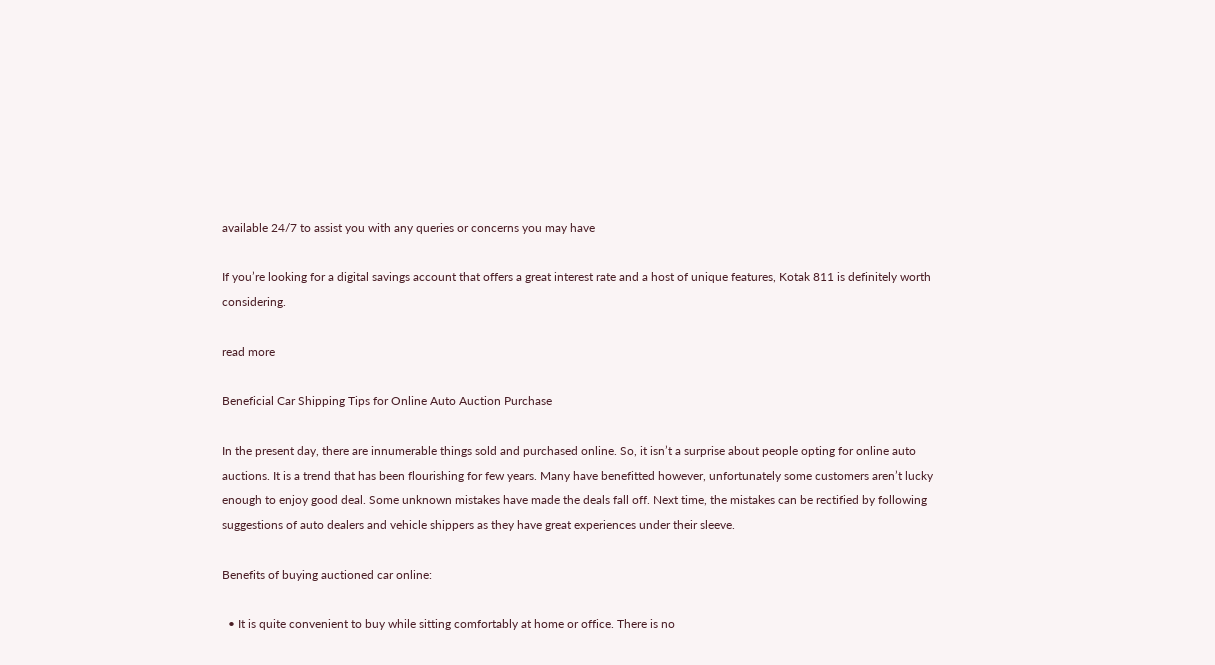available 24/7 to assist you with any queries or concerns you may have

If you’re looking for a digital savings account that offers a great interest rate and a host of unique features, Kotak 811 is definitely worth considering.

read more

Beneficial Car Shipping Tips for Online Auto Auction Purchase

In the present day, there are innumerable things sold and purchased online. So, it isn’t a surprise about people opting for online auto auctions. It is a trend that has been flourishing for few years. Many have benefitted however, unfortunately some customers aren’t lucky enough to enjoy good deal. Some unknown mistakes have made the deals fall off. Next time, the mistakes can be rectified by following suggestions of auto dealers and vehicle shippers as they have great experiences under their sleeve.

Benefits of buying auctioned car online:

  • It is quite convenient to buy while sitting comfortably at home or office. There is no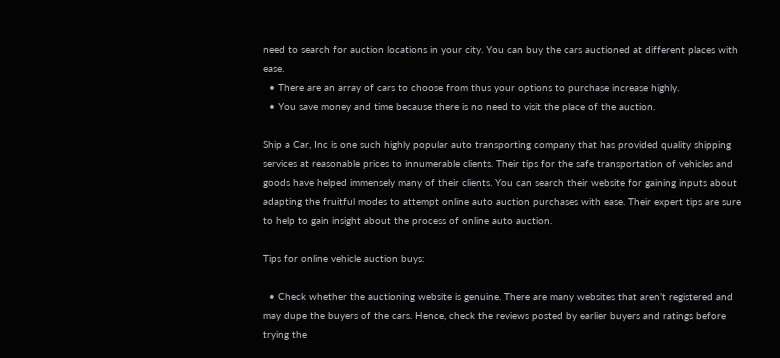need to search for auction locations in your city. You can buy the cars auctioned at different places with ease.
  • There are an array of cars to choose from thus your options to purchase increase highly.
  • You save money and time because there is no need to visit the place of the auction.

Ship a Car, Inc is one such highly popular auto transporting company that has provided quality shipping services at reasonable prices to innumerable clients. Their tips for the safe transportation of vehicles and goods have helped immensely many of their clients. You can search their website for gaining inputs about adapting the fruitful modes to attempt online auto auction purchases with ease. Their expert tips are sure to help to gain insight about the process of online auto auction.

Tips for online vehicle auction buys:

  • Check whether the auctioning website is genuine. There are many websites that aren’t registered and may dupe the buyers of the cars. Hence, check the reviews posted by earlier buyers and ratings before trying the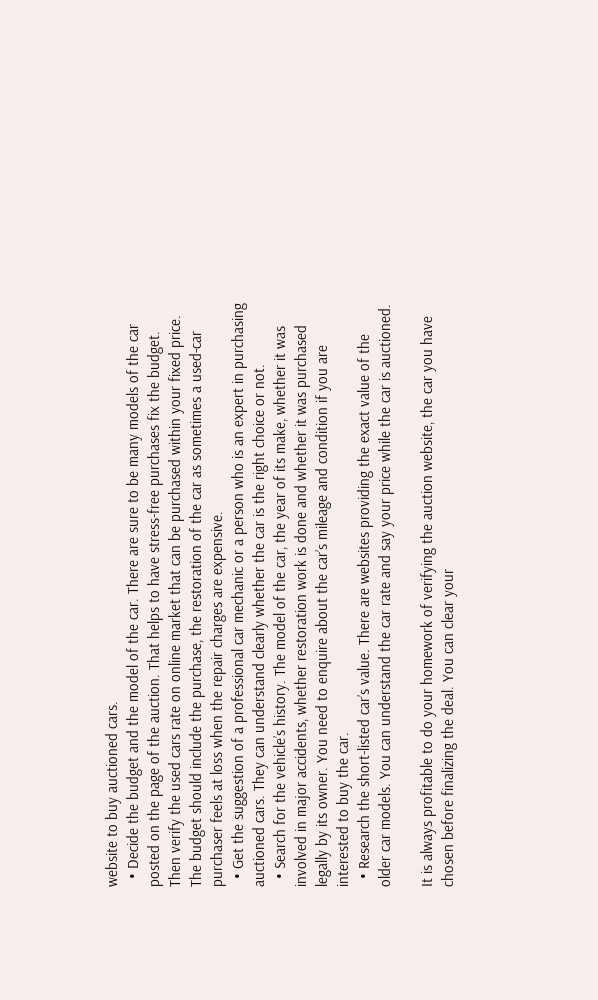website to buy auctioned cars.
  • Decide the budget and the model of the car. There are sure to be many models of the car posted on the page of the auction. That helps to have stress-free purchases fix the budget. Then verify the used cars rate on online market that can be purchased within your fixed price. The budget should include the purchase, the restoration of the car as sometimes a used-car purchaser feels at loss when the repair charges are expensive.
  • Get the suggestion of a professional car mechanic or a person who is an expert in purchasing auctioned cars. They can understand clearly whether the car is the right choice or not.
  • Search for the vehicle’s history. The model of the car, the year of its make, whether it was involved in major accidents, whether restoration work is done and whether it was purchased legally by its owner. You need to enquire about the car’s mileage and condition if you are interested to buy the car.
  • Research the short-listed car’s value. There are websites providing the exact value of the older car models. You can understand the car rate and say your price while the car is auctioned.

It is always profitable to do your homework of verifying the auction website, the car you have chosen before finalizing the deal. You can clear your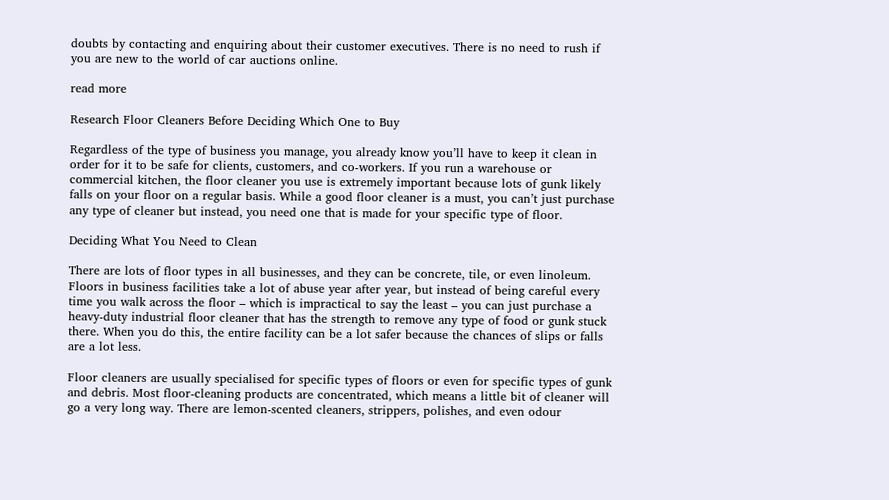doubts by contacting and enquiring about their customer executives. There is no need to rush if you are new to the world of car auctions online.

read more

Research Floor Cleaners Before Deciding Which One to Buy

Regardless of the type of business you manage, you already know you’ll have to keep it clean in order for it to be safe for clients, customers, and co-workers. If you run a warehouse or commercial kitchen, the floor cleaner you use is extremely important because lots of gunk likely falls on your floor on a regular basis. While a good floor cleaner is a must, you can’t just purchase any type of cleaner but instead, you need one that is made for your specific type of floor.

Deciding What You Need to Clean

There are lots of floor types in all businesses, and they can be concrete, tile, or even linoleum. Floors in business facilities take a lot of abuse year after year, but instead of being careful every time you walk across the floor – which is impractical to say the least – you can just purchase a heavy-duty industrial floor cleaner that has the strength to remove any type of food or gunk stuck there. When you do this, the entire facility can be a lot safer because the chances of slips or falls are a lot less.

Floor cleaners are usually specialised for specific types of floors or even for specific types of gunk and debris. Most floor-cleaning products are concentrated, which means a little bit of cleaner will go a very long way. There are lemon-scented cleaners, strippers, polishes, and even odour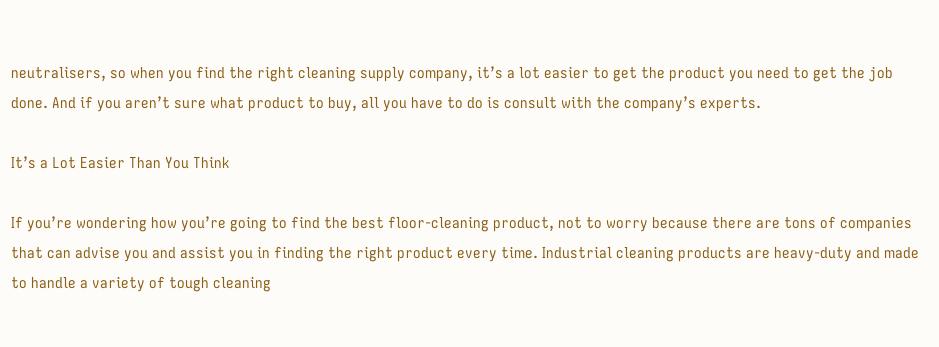neutralisers, so when you find the right cleaning supply company, it’s a lot easier to get the product you need to get the job done. And if you aren’t sure what product to buy, all you have to do is consult with the company’s experts.

It’s a Lot Easier Than You Think

If you’re wondering how you’re going to find the best floor-cleaning product, not to worry because there are tons of companies that can advise you and assist you in finding the right product every time. Industrial cleaning products are heavy-duty and made to handle a variety of tough cleaning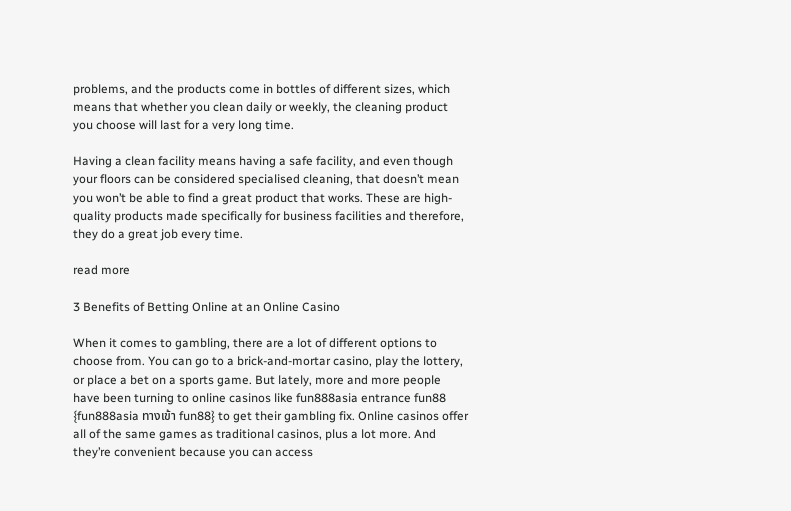problems, and the products come in bottles of different sizes, which means that whether you clean daily or weekly, the cleaning product you choose will last for a very long time.

Having a clean facility means having a safe facility, and even though your floors can be considered specialised cleaning, that doesn’t mean you won’t be able to find a great product that works. These are high-quality products made specifically for business facilities and therefore, they do a great job every time.

read more

3 Benefits of Betting Online at an Online Casino

When it comes to gambling, there are a lot of different options to choose from. You can go to a brick-and-mortar casino, play the lottery, or place a bet on a sports game. But lately, more and more people have been turning to online casinos like fun888asia entrance fun88 {fun888asia ทางเข้า fun88} to get their gambling fix. Online casinos offer all of the same games as traditional casinos, plus a lot more. And they’re convenient because you can access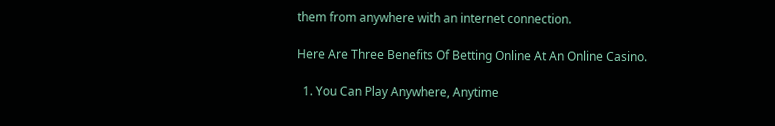them from anywhere with an internet connection.

Here Are Three Benefits Of Betting Online At An Online Casino.

  1. You Can Play Anywhere, Anytime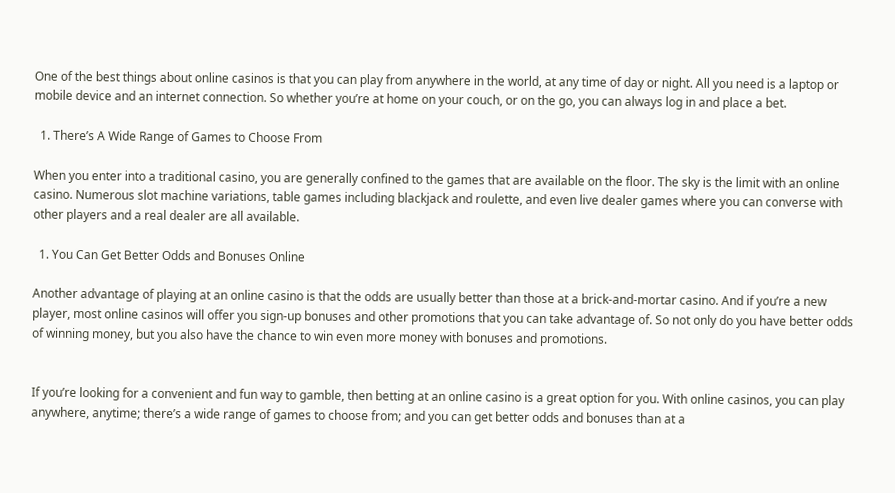One of the best things about online casinos is that you can play from anywhere in the world, at any time of day or night. All you need is a laptop or mobile device and an internet connection. So whether you’re at home on your couch, or on the go, you can always log in and place a bet.

  1. There’s A Wide Range of Games to Choose From

When you enter into a traditional casino, you are generally confined to the games that are available on the floor. The sky is the limit with an online casino. Numerous slot machine variations, table games including blackjack and roulette, and even live dealer games where you can converse with other players and a real dealer are all available.

  1. You Can Get Better Odds and Bonuses Online

Another advantage of playing at an online casino is that the odds are usually better than those at a brick-and-mortar casino. And if you’re a new player, most online casinos will offer you sign-up bonuses and other promotions that you can take advantage of. So not only do you have better odds of winning money, but you also have the chance to win even more money with bonuses and promotions.


If you’re looking for a convenient and fun way to gamble, then betting at an online casino is a great option for you. With online casinos, you can play anywhere, anytime; there’s a wide range of games to choose from; and you can get better odds and bonuses than at a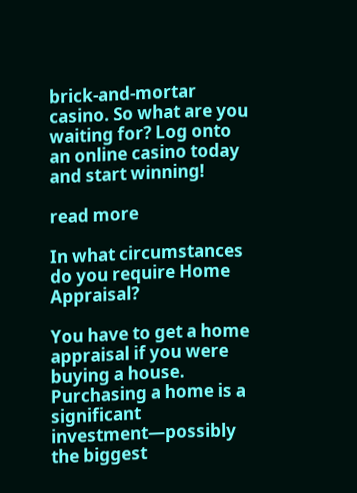brick-and-mortar casino. So what are you waiting for? Log onto an online casino today and start winning!

read more

In what circumstances do you require Home Appraisal?

You have to get a home appraisal if you were buying a house. Purchasing a home is a significant investment—possibly the biggest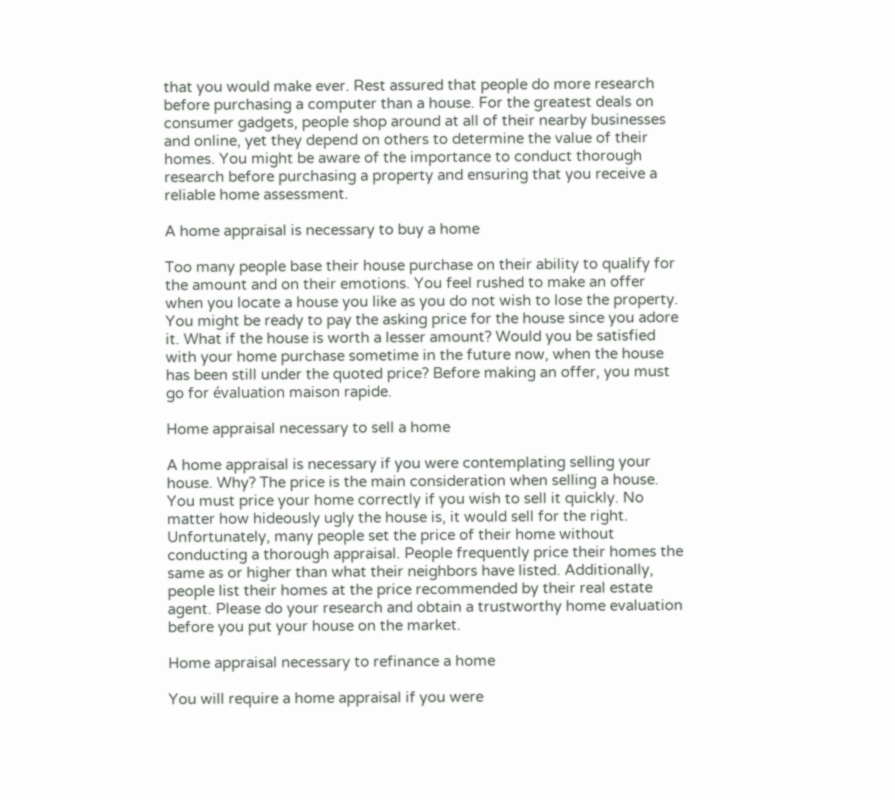that you would make ever. Rest assured that people do more research before purchasing a computer than a house. For the greatest deals on consumer gadgets, people shop around at all of their nearby businesses and online, yet they depend on others to determine the value of their homes. You might be aware of the importance to conduct thorough research before purchasing a property and ensuring that you receive a reliable home assessment.

A home appraisal is necessary to buy a home

Too many people base their house purchase on their ability to qualify for the amount and on their emotions. You feel rushed to make an offer when you locate a house you like as you do not wish to lose the property. You might be ready to pay the asking price for the house since you adore it. What if the house is worth a lesser amount? Would you be satisfied with your home purchase sometime in the future now, when the house has been still under the quoted price? Before making an offer, you must go for évaluation maison rapide.

Home appraisal necessary to sell a home

A home appraisal is necessary if you were contemplating selling your house. Why? The price is the main consideration when selling a house. You must price your home correctly if you wish to sell it quickly. No matter how hideously ugly the house is, it would sell for the right. Unfortunately, many people set the price of their home without conducting a thorough appraisal. People frequently price their homes the same as or higher than what their neighbors have listed. Additionally, people list their homes at the price recommended by their real estate agent. Please do your research and obtain a trustworthy home evaluation before you put your house on the market.

Home appraisal necessary to refinance a home

You will require a home appraisal if you were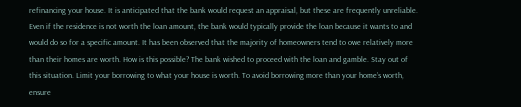refinancing your house. It is anticipated that the bank would request an appraisal, but these are frequently unreliable. Even if the residence is not worth the loan amount, the bank would typically provide the loan because it wants to and would do so for a specific amount. It has been observed that the majority of homeowners tend to owe relatively more than their homes are worth. How is this possible? The bank wished to proceed with the loan and gamble. Stay out of this situation. Limit your borrowing to what your house is worth. To avoid borrowing more than your home’s worth, ensure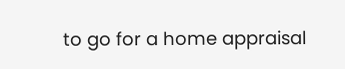to go for a home appraisal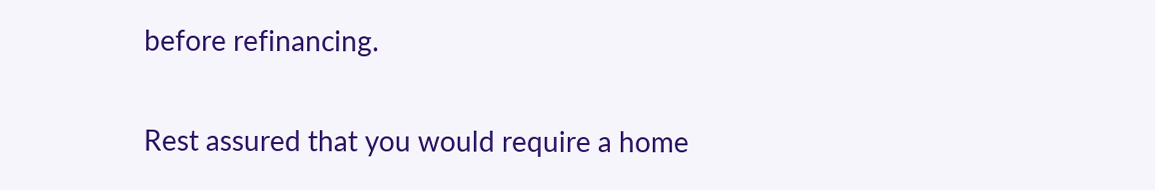before refinancing.

Rest assured that you would require a home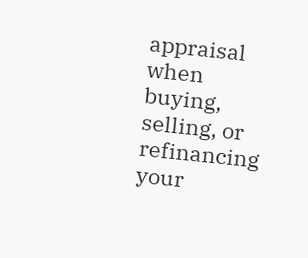appraisal when buying, selling, or refinancing your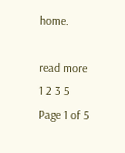home.

read more
1 2 3 5
Page 1 of 5